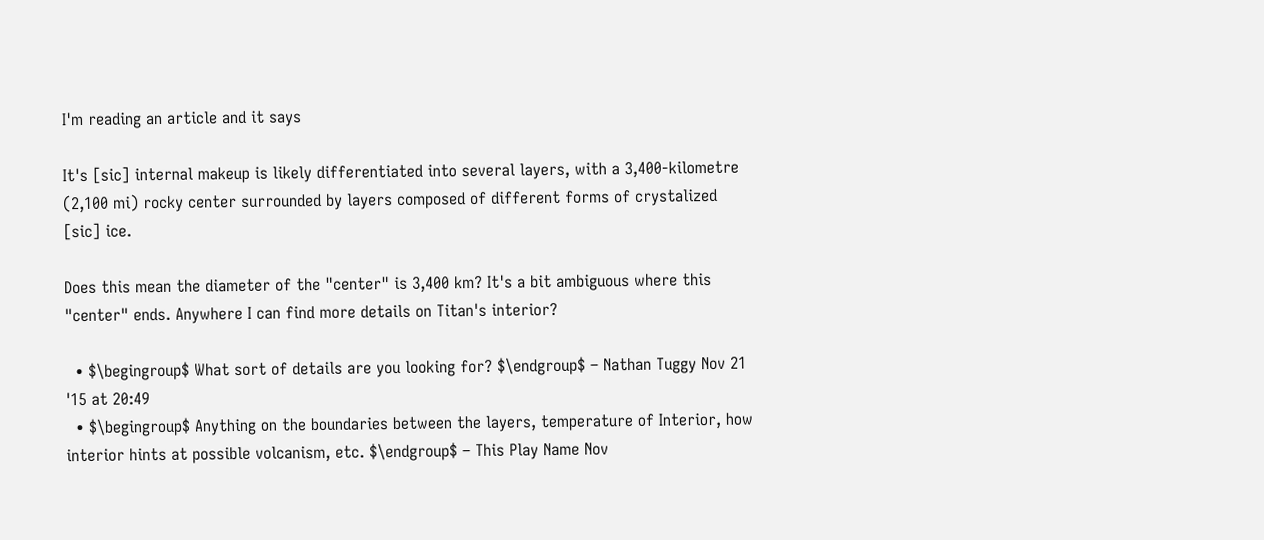I'm reading an article and it says

It's [sic] internal makeup is likely differentiated into several layers, with a 3,400-kilometre (2,100 mi) rocky center surrounded by layers composed of different forms of crystalized [sic] ice.

Does this mean the diameter of the "center" is 3,400 km? It's a bit ambiguous where this "center" ends. Anywhere I can find more details on Titan's interior?

  • $\begingroup$ What sort of details are you looking for? $\endgroup$ – Nathan Tuggy Nov 21 '15 at 20:49
  • $\begingroup$ Anything on the boundaries between the layers, temperature of Interior, how interior hints at possible volcanism, etc. $\endgroup$ – This Play Name Nov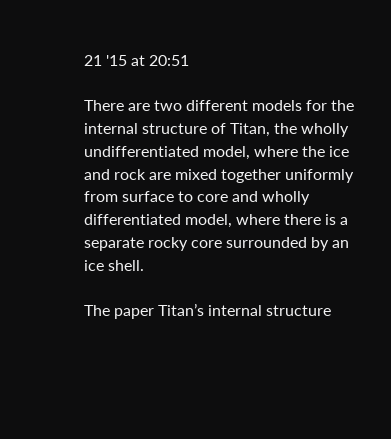21 '15 at 20:51

There are two different models for the internal structure of Titan, the wholly undifferentiated model, where the ice and rock are mixed together uniformly from surface to core and wholly differentiated model, where there is a separate rocky core surrounded by an ice shell.

The paper Titan’s internal structure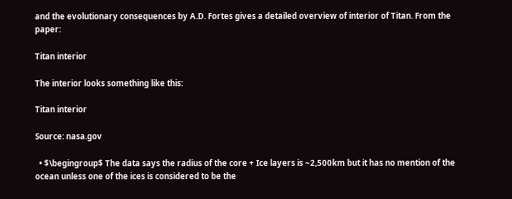and the evolutionary consequences by A.D. Fortes gives a detailed overview of interior of Titan. From the paper:

Titan interior

The interior looks something like this:

Titan interior

Source: nasa.gov

  • $\begingroup$ The data says the radius of the core + Ice layers is ~2,500km but it has no mention of the ocean unless one of the ices is considered to be the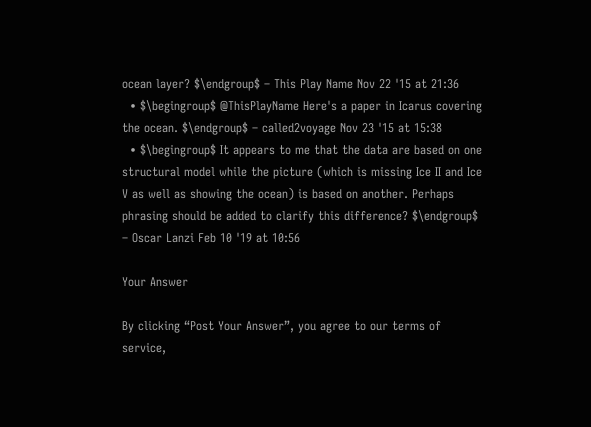ocean layer? $\endgroup$ – This Play Name Nov 22 '15 at 21:36
  • $\begingroup$ @ThisPlayName Here's a paper in Icarus covering the ocean. $\endgroup$ – called2voyage Nov 23 '15 at 15:38
  • $\begingroup$ It appears to me that the data are based on one structural model while the picture (which is missing Ice II and Ice V as well as showing the ocean) is based on another. Perhaps phrasing should be added to clarify this difference? $\endgroup$ – Oscar Lanzi Feb 10 '19 at 10:56

Your Answer

By clicking “Post Your Answer”, you agree to our terms of service,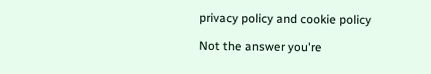privacy policy and cookie policy

Not the answer you're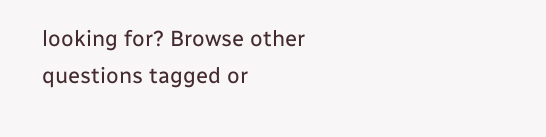looking for? Browse other questions tagged or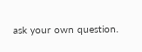ask your own question.